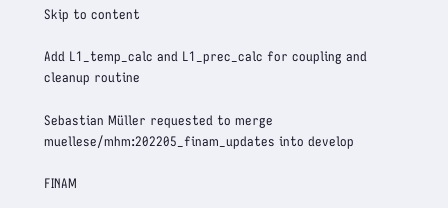Skip to content

Add L1_temp_calc and L1_prec_calc for coupling and cleanup routine

Sebastian Müller requested to merge muellese/mhm:202205_finam_updates into develop

FINAM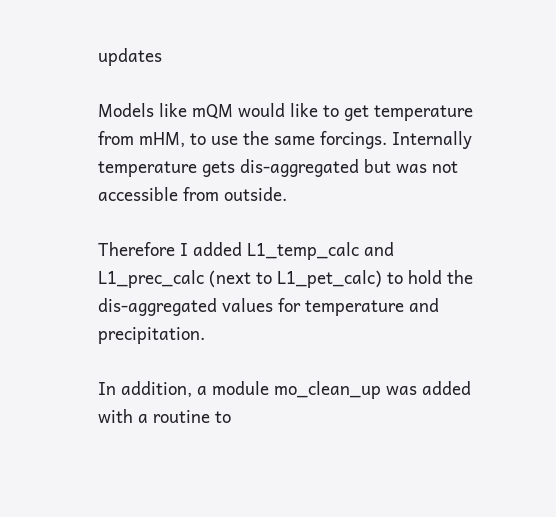updates

Models like mQM would like to get temperature from mHM, to use the same forcings. Internally temperature gets dis-aggregated but was not accessible from outside.

Therefore I added L1_temp_calc and L1_prec_calc (next to L1_pet_calc) to hold the dis-aggregated values for temperature and precipitation.

In addition, a module mo_clean_up was added with a routine to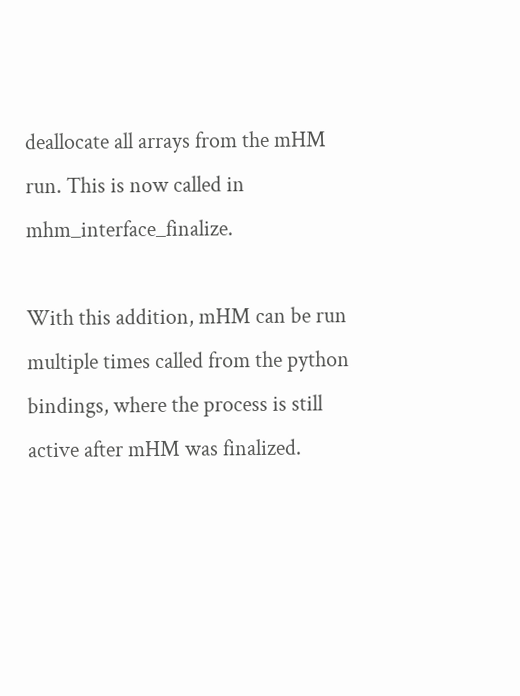deallocate all arrays from the mHM run. This is now called in mhm_interface_finalize.

With this addition, mHM can be run multiple times called from the python bindings, where the process is still active after mHM was finalized.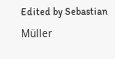Edited by Sebastian Müller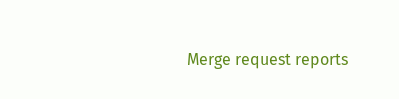Merge request reports